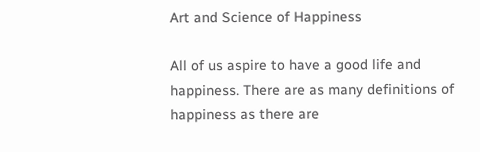Art and Science of Happiness

All of us aspire to have a good life and happiness. There are as many definitions of happiness as there are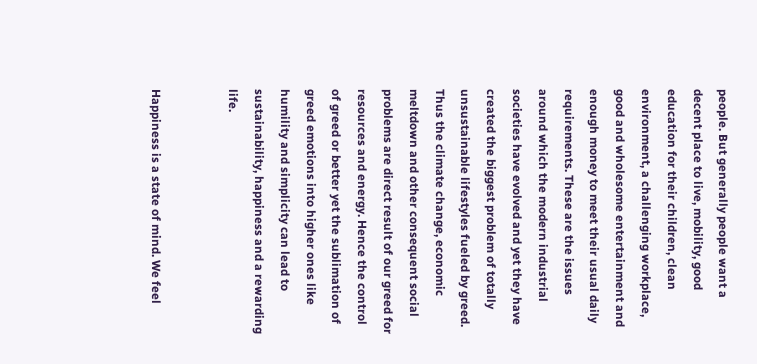people. But generally people want a decent place to live, mobility, good education for their children, clean environment, a challenging workplace, good and wholesome entertainment and enough money to meet their usual daily requirements. These are the issues around which the modern industrial societies have evolved and yet they have created the biggest problem of totally unsustainable lifestyles fueled by greed. Thus the climate change, economic meltdown and other consequent social problems are direct result of our greed for resources and energy. Hence the control of greed or better yet the sublimation of greed emotions into higher ones like humility and simplicity can lead to sustainability, happiness and a rewarding life.


Happiness is a state of mind. We feel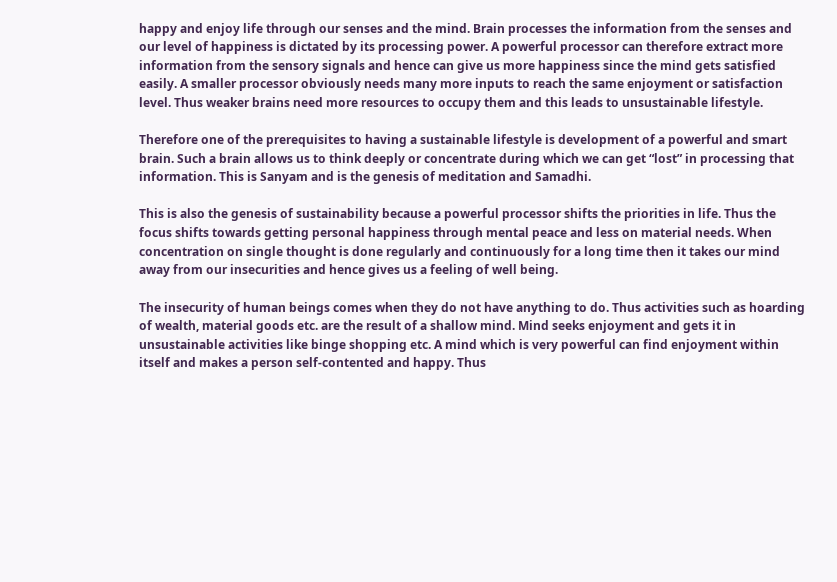happy and enjoy life through our senses and the mind. Brain processes the information from the senses and our level of happiness is dictated by its processing power. A powerful processor can therefore extract more information from the sensory signals and hence can give us more happiness since the mind gets satisfied easily. A smaller processor obviously needs many more inputs to reach the same enjoyment or satisfaction level. Thus weaker brains need more resources to occupy them and this leads to unsustainable lifestyle.

Therefore one of the prerequisites to having a sustainable lifestyle is development of a powerful and smart brain. Such a brain allows us to think deeply or concentrate during which we can get “lost” in processing that information. This is Sanyam and is the genesis of meditation and Samadhi.

This is also the genesis of sustainability because a powerful processor shifts the priorities in life. Thus the focus shifts towards getting personal happiness through mental peace and less on material needs. When concentration on single thought is done regularly and continuously for a long time then it takes our mind away from our insecurities and hence gives us a feeling of well being.

The insecurity of human beings comes when they do not have anything to do. Thus activities such as hoarding of wealth, material goods etc. are the result of a shallow mind. Mind seeks enjoyment and gets it in unsustainable activities like binge shopping etc. A mind which is very powerful can find enjoyment within itself and makes a person self-contented and happy. Thus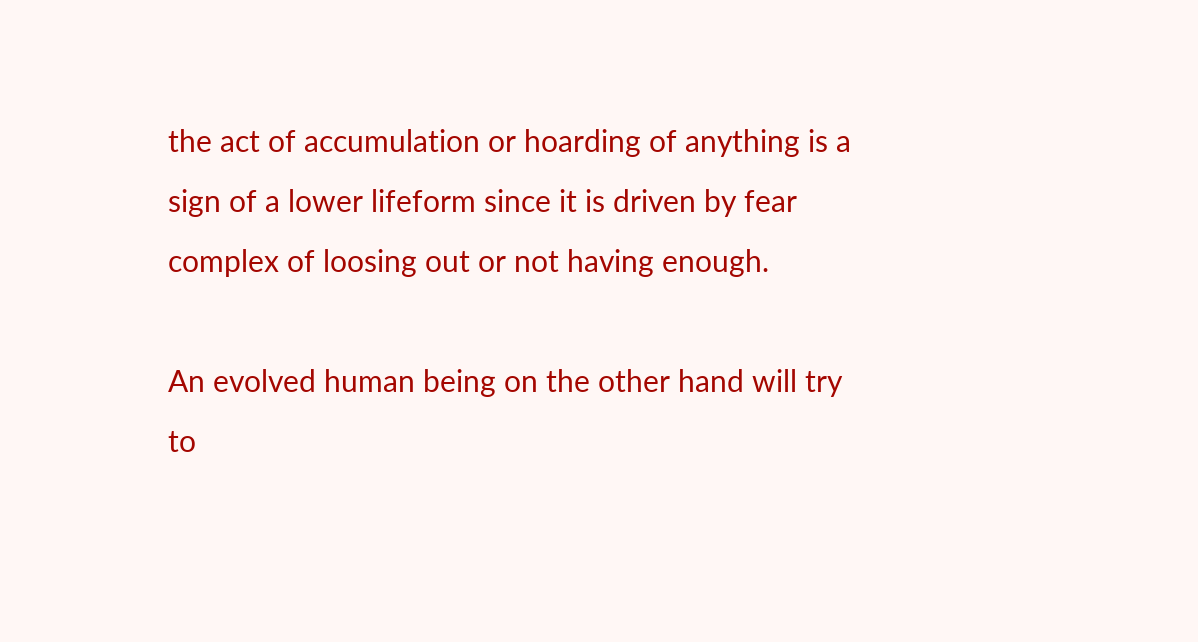the act of accumulation or hoarding of anything is a sign of a lower lifeform since it is driven by fear complex of loosing out or not having enough.

An evolved human being on the other hand will try to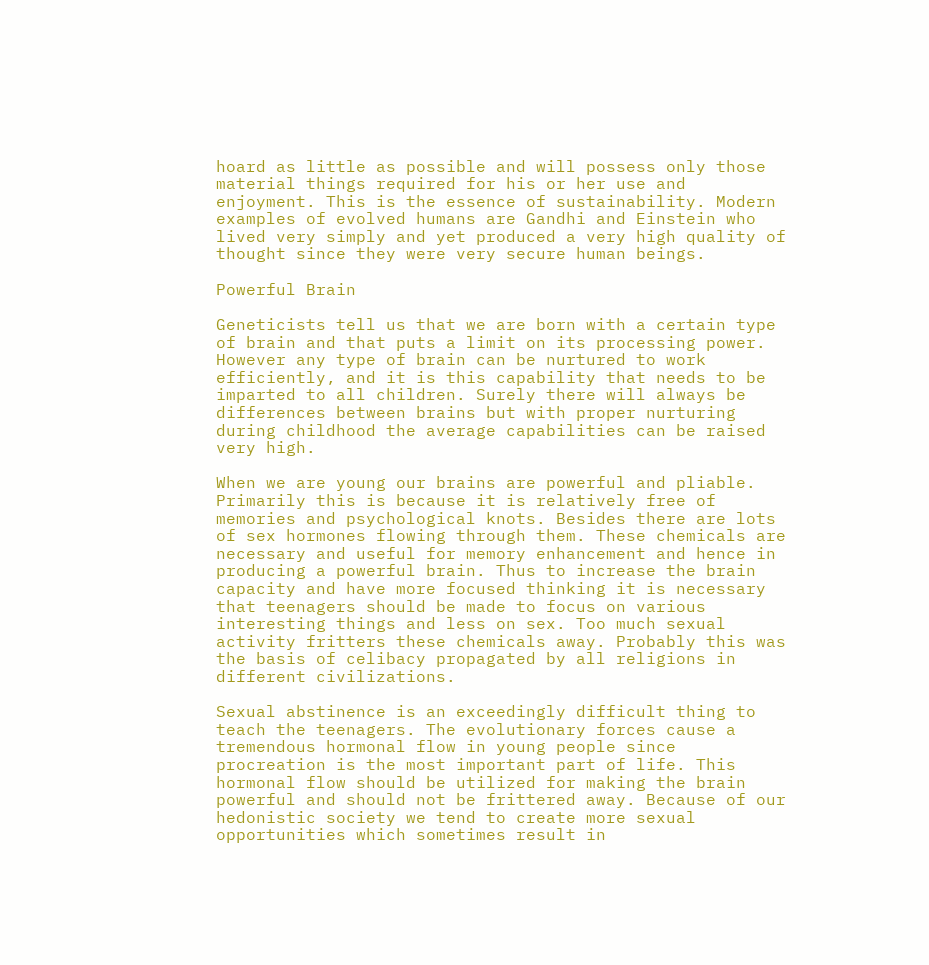hoard as little as possible and will possess only those material things required for his or her use and enjoyment. This is the essence of sustainability. Modern examples of evolved humans are Gandhi and Einstein who lived very simply and yet produced a very high quality of thought since they were very secure human beings.

Powerful Brain

Geneticists tell us that we are born with a certain type of brain and that puts a limit on its processing power. However any type of brain can be nurtured to work efficiently, and it is this capability that needs to be imparted to all children. Surely there will always be differences between brains but with proper nurturing during childhood the average capabilities can be raised very high.

When we are young our brains are powerful and pliable. Primarily this is because it is relatively free of memories and psychological knots. Besides there are lots of sex hormones flowing through them. These chemicals are necessary and useful for memory enhancement and hence in producing a powerful brain. Thus to increase the brain capacity and have more focused thinking it is necessary that teenagers should be made to focus on various interesting things and less on sex. Too much sexual activity fritters these chemicals away. Probably this was the basis of celibacy propagated by all religions in different civilizations.

Sexual abstinence is an exceedingly difficult thing to teach the teenagers. The evolutionary forces cause a tremendous hormonal flow in young people since procreation is the most important part of life. This hormonal flow should be utilized for making the brain powerful and should not be frittered away. Because of our hedonistic society we tend to create more sexual opportunities which sometimes result in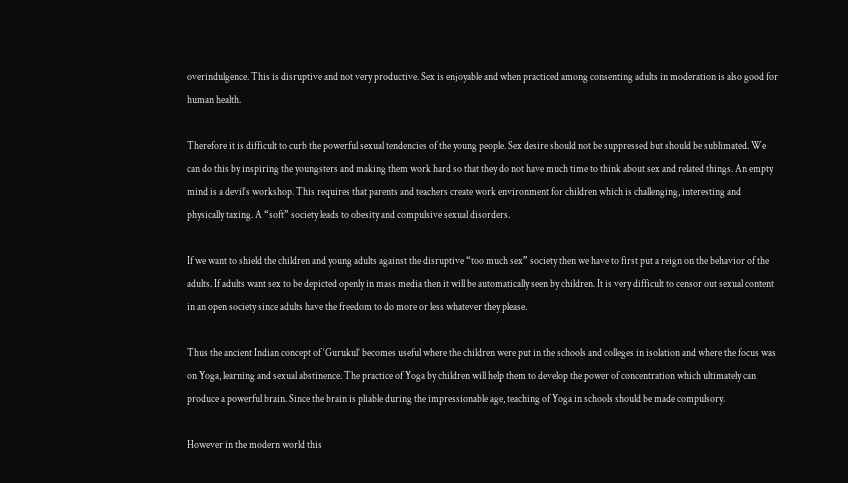overindulgence. This is disruptive and not very productive. Sex is enjoyable and when practiced among consenting adults in moderation is also good for human health.

Therefore it is difficult to curb the powerful sexual tendencies of the young people. Sex desire should not be suppressed but should be sublimated. We can do this by inspiring the youngsters and making them work hard so that they do not have much time to think about sex and related things. An empty mind is a devil’s workshop. This requires that parents and teachers create work environment for children which is challenging, interesting and physically taxing. A “soft” society leads to obesity and compulsive sexual disorders.

If we want to shield the children and young adults against the disruptive “too much sex” society then we have to first put a reign on the behavior of the adults. If adults want sex to be depicted openly in mass media then it will be automatically seen by children. It is very difficult to censor out sexual content in an open society since adults have the freedom to do more or less whatever they please.

Thus the ancient Indian concept of ‘Gurukul’ becomes useful where the children were put in the schools and colleges in isolation and where the focus was on Yoga, learning and sexual abstinence. The practice of Yoga by children will help them to develop the power of concentration which ultimately can produce a powerful brain. Since the brain is pliable during the impressionable age, teaching of Yoga in schools should be made compulsory.

However in the modern world this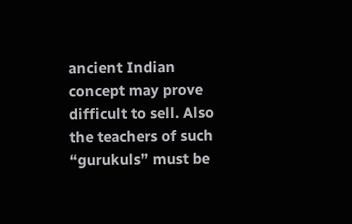ancient Indian concept may prove difficult to sell. Also the teachers of such “gurukuls” must be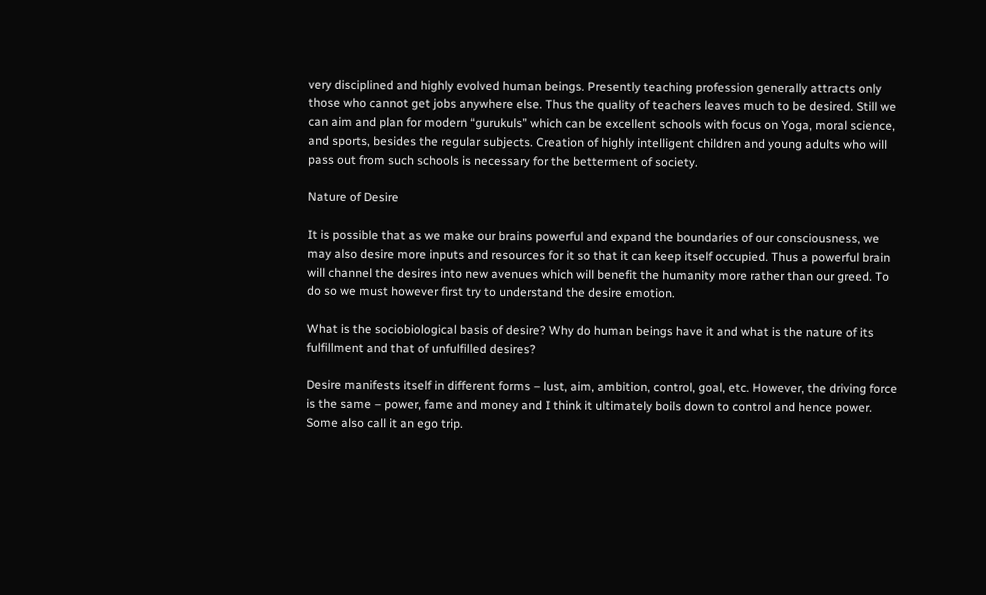very disciplined and highly evolved human beings. Presently teaching profession generally attracts only those who cannot get jobs anywhere else. Thus the quality of teachers leaves much to be desired. Still we can aim and plan for modern “gurukuls” which can be excellent schools with focus on Yoga, moral science, and sports, besides the regular subjects. Creation of highly intelligent children and young adults who will pass out from such schools is necessary for the betterment of society.

Nature of Desire

It is possible that as we make our brains powerful and expand the boundaries of our consciousness, we may also desire more inputs and resources for it so that it can keep itself occupied. Thus a powerful brain will channel the desires into new avenues which will benefit the humanity more rather than our greed. To do so we must however first try to understand the desire emotion.

What is the sociobiological basis of desire? Why do human beings have it and what is the nature of its fulfillment and that of unfulfilled desires?

Desire manifests itself in different forms – lust, aim, ambition, control, goal, etc. However, the driving force is the same – power, fame and money and I think it ultimately boils down to control and hence power. Some also call it an ego trip.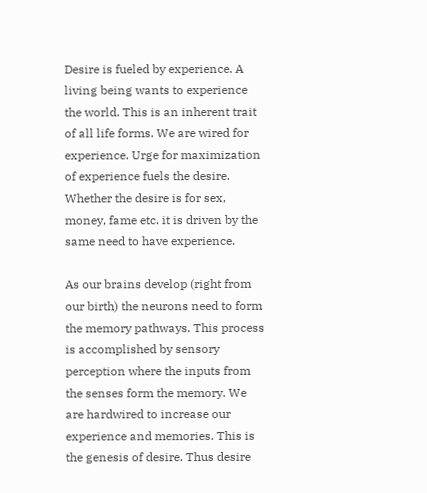Desire is fueled by experience. A living being wants to experience the world. This is an inherent trait of all life forms. We are wired for experience. Urge for maximization of experience fuels the desire. Whether the desire is for sex, money, fame etc. it is driven by the same need to have experience.

As our brains develop (right from our birth) the neurons need to form the memory pathways. This process is accomplished by sensory perception where the inputs from the senses form the memory. We are hardwired to increase our experience and memories. This is the genesis of desire. Thus desire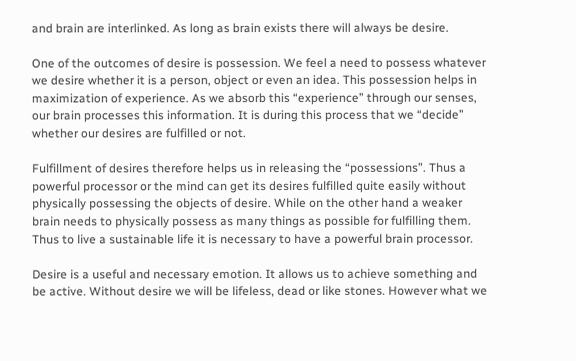and brain are interlinked. As long as brain exists there will always be desire.

One of the outcomes of desire is possession. We feel a need to possess whatever we desire whether it is a person, object or even an idea. This possession helps in maximization of experience. As we absorb this “experience” through our senses, our brain processes this information. It is during this process that we “decide” whether our desires are fulfilled or not.

Fulfillment of desires therefore helps us in releasing the “possessions”. Thus a powerful processor or the mind can get its desires fulfilled quite easily without physically possessing the objects of desire. While on the other hand a weaker brain needs to physically possess as many things as possible for fulfilling them. Thus to live a sustainable life it is necessary to have a powerful brain processor.

Desire is a useful and necessary emotion. It allows us to achieve something and be active. Without desire we will be lifeless, dead or like stones. However what we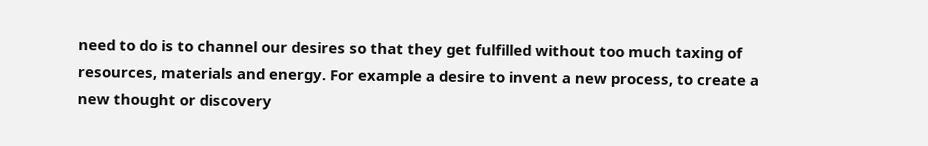need to do is to channel our desires so that they get fulfilled without too much taxing of resources, materials and energy. For example a desire to invent a new process, to create a new thought or discovery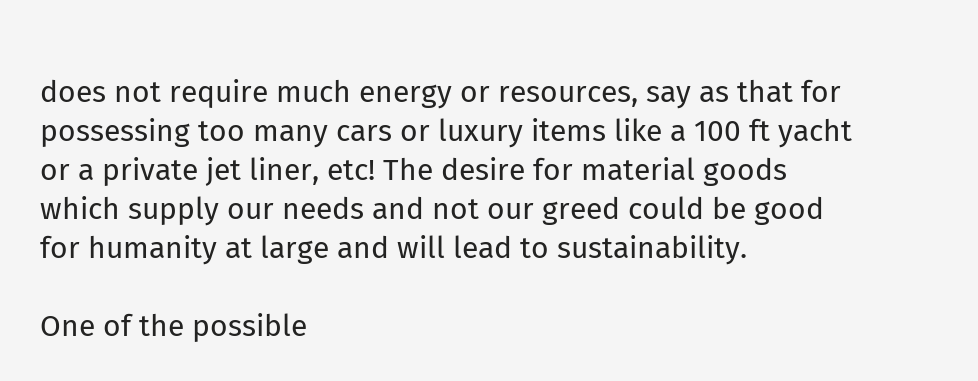does not require much energy or resources, say as that for possessing too many cars or luxury items like a 100 ft yacht or a private jet liner, etc! The desire for material goods which supply our needs and not our greed could be good for humanity at large and will lead to sustainability.

One of the possible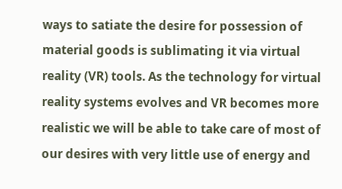ways to satiate the desire for possession of material goods is sublimating it via virtual reality (VR) tools. As the technology for virtual reality systems evolves and VR becomes more realistic we will be able to take care of most of our desires with very little use of energy and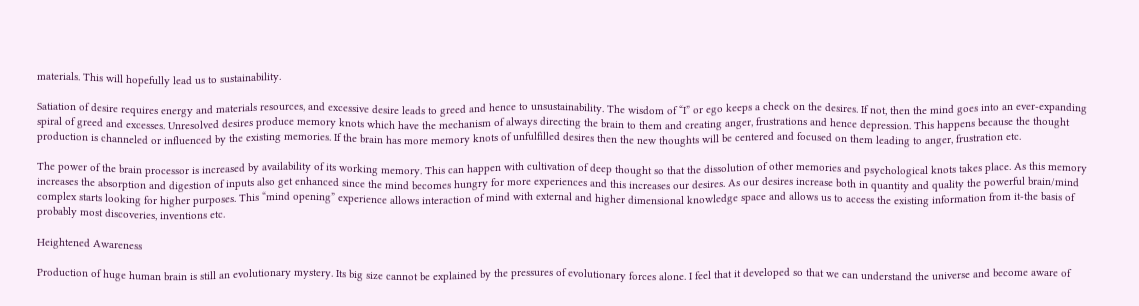materials. This will hopefully lead us to sustainability.

Satiation of desire requires energy and materials resources, and excessive desire leads to greed and hence to unsustainability. The wisdom of “I” or ego keeps a check on the desires. If not, then the mind goes into an ever-expanding spiral of greed and excesses. Unresolved desires produce memory knots which have the mechanism of always directing the brain to them and creating anger, frustrations and hence depression. This happens because the thought production is channeled or influenced by the existing memories. If the brain has more memory knots of unfulfilled desires then the new thoughts will be centered and focused on them leading to anger, frustration etc.

The power of the brain processor is increased by availability of its working memory. This can happen with cultivation of deep thought so that the dissolution of other memories and psychological knots takes place. As this memory increases the absorption and digestion of inputs also get enhanced since the mind becomes hungry for more experiences and this increases our desires. As our desires increase both in quantity and quality the powerful brain/mind complex starts looking for higher purposes. This “mind opening” experience allows interaction of mind with external and higher dimensional knowledge space and allows us to access the existing information from it-the basis of probably most discoveries, inventions etc.

Heightened Awareness

Production of huge human brain is still an evolutionary mystery. Its big size cannot be explained by the pressures of evolutionary forces alone. I feel that it developed so that we can understand the universe and become aware of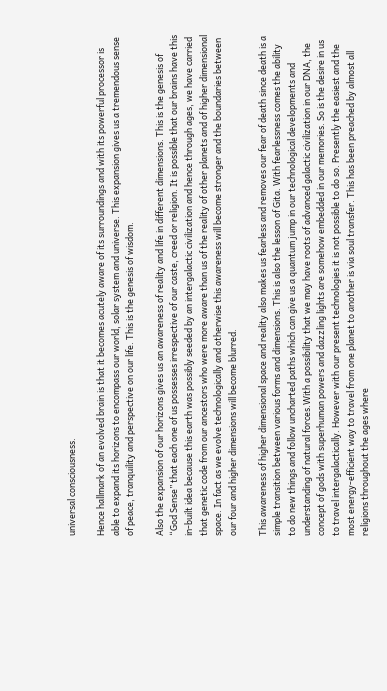universal consciousness.

Hence hallmark of an evolved brain is that it becomes acutely aware of its surroundings and with its powerful processor is able to expand its horizons to encompass our world, solar system and universe. This expansion gives us a tremendous sense of peace, tranquility and perspective on our life. This is the genesis of wisdom.

Also the expansion of our horizons gives us an awareness of reality and life in different dimensions. This is the genesis of “God Sense” that each one of us possesses irrespective of our caste, creed or religion. It is possible that our brains have this in-built idea because this earth was possibly seeded by an intergalactic civilization and hence through ages, we have carried that genetic code from our ancestors who were more aware than us of the reality of other planets and of higher dimensional space. In fact as we evolve technologically and otherwise this awareness will become stronger and the boundaries between our four and higher dimensions will become blurred.

This awareness of higher dimensional space and reality also makes us fearless and removes our fear of death since death is a simple transition between various forms and dimensions. This is also the lesson of Gita. With fearlessness comes the ability to do new things and follow uncharted paths which can give us a quantum jump in our technological developments and understanding of natural forces.With a possibility that we may have roots of advanced galactic civilization in our DNA, the concept of gods with superhuman powers and dazzling lights are somehow embedded in our memories. So is the desire in us to travel intergalactically. However with our present technologies it is not possible to do so. Presently the easiest and the most energy-efficient way to travel from one planet to another is via soul transfer. This has been preached by almost all religions throughout the ages where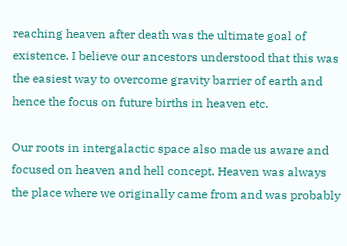reaching heaven after death was the ultimate goal of existence. I believe our ancestors understood that this was the easiest way to overcome gravity barrier of earth and hence the focus on future births in heaven etc.

Our roots in intergalactic space also made us aware and focused on heaven and hell concept. Heaven was always the place where we originally came from and was probably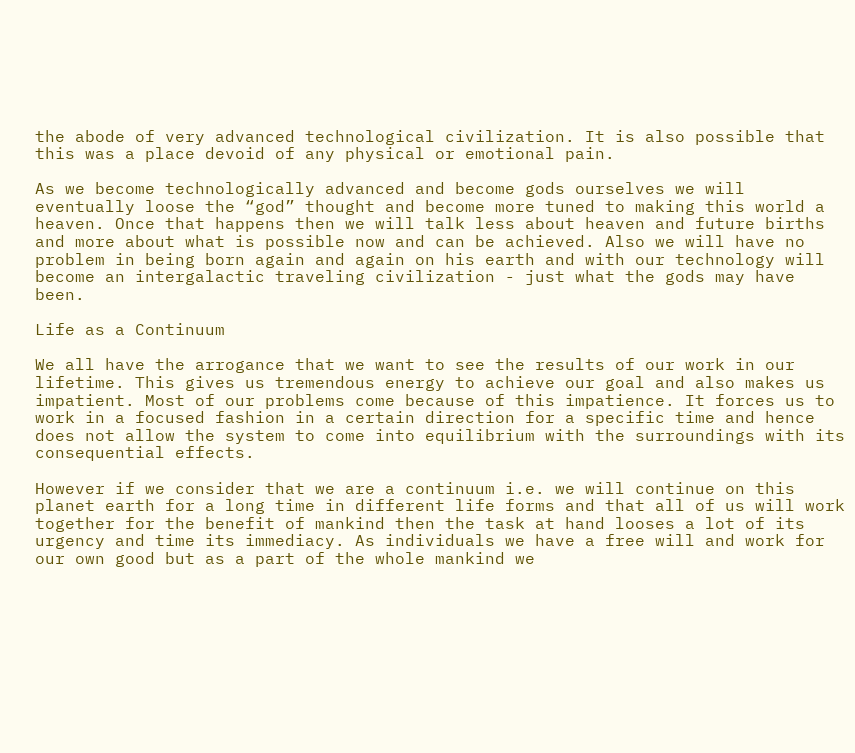the abode of very advanced technological civilization. It is also possible that this was a place devoid of any physical or emotional pain.

As we become technologically advanced and become gods ourselves we will eventually loose the “god” thought and become more tuned to making this world a heaven. Once that happens then we will talk less about heaven and future births and more about what is possible now and can be achieved. Also we will have no problem in being born again and again on his earth and with our technology will become an intergalactic traveling civilization - just what the gods may have been.

Life as a Continuum

We all have the arrogance that we want to see the results of our work in our lifetime. This gives us tremendous energy to achieve our goal and also makes us impatient. Most of our problems come because of this impatience. It forces us to work in a focused fashion in a certain direction for a specific time and hence does not allow the system to come into equilibrium with the surroundings with its consequential effects.

However if we consider that we are a continuum i.e. we will continue on this planet earth for a long time in different life forms and that all of us will work together for the benefit of mankind then the task at hand looses a lot of its urgency and time its immediacy. As individuals we have a free will and work for our own good but as a part of the whole mankind we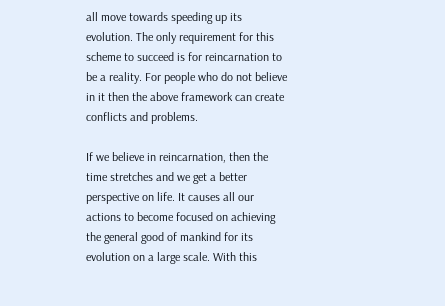all move towards speeding up its evolution. The only requirement for this scheme to succeed is for reincarnation to be a reality. For people who do not believe in it then the above framework can create conflicts and problems.

If we believe in reincarnation, then the time stretches and we get a better perspective on life. It causes all our actions to become focused on achieving the general good of mankind for its evolution on a large scale. With this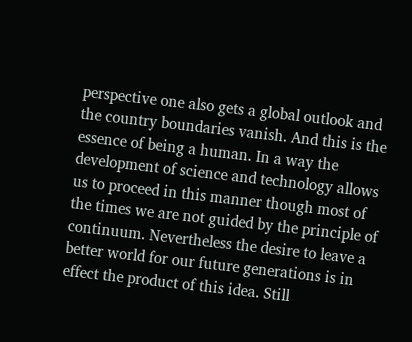perspective one also gets a global outlook and the country boundaries vanish. And this is the essence of being a human. In a way the development of science and technology allows us to proceed in this manner though most of the times we are not guided by the principle of continuum. Nevertheless the desire to leave a better world for our future generations is in effect the product of this idea. Still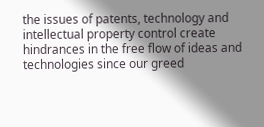the issues of patents, technology and intellectual property control create hindrances in the free flow of ideas and technologies since our greed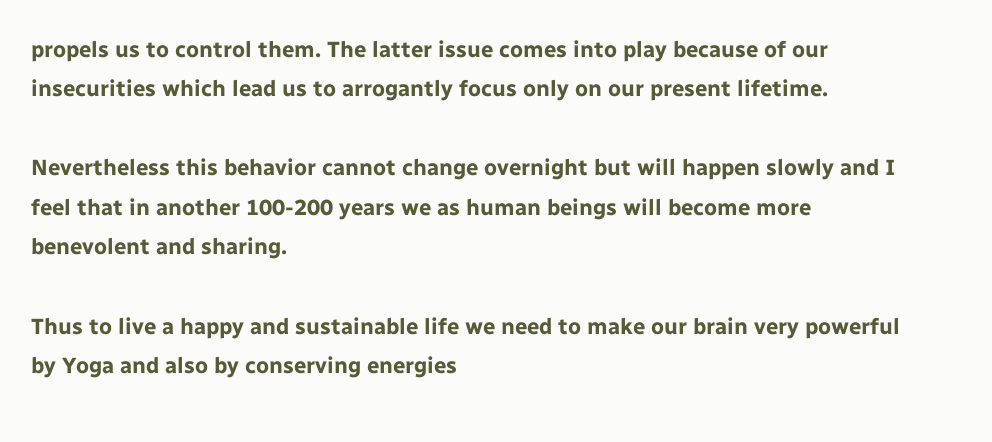propels us to control them. The latter issue comes into play because of our insecurities which lead us to arrogantly focus only on our present lifetime.

Nevertheless this behavior cannot change overnight but will happen slowly and I feel that in another 100-200 years we as human beings will become more benevolent and sharing.

Thus to live a happy and sustainable life we need to make our brain very powerful by Yoga and also by conserving energies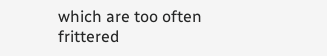which are too often frittered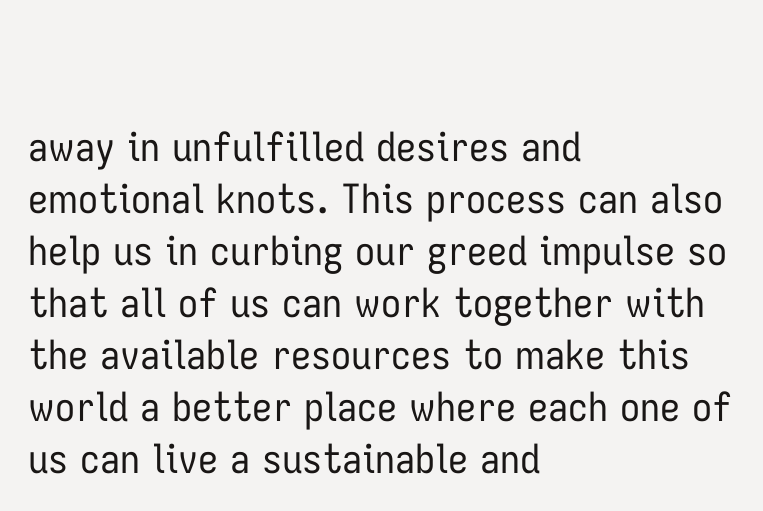away in unfulfilled desires and emotional knots. This process can also help us in curbing our greed impulse so that all of us can work together with the available resources to make this world a better place where each one of us can live a sustainable and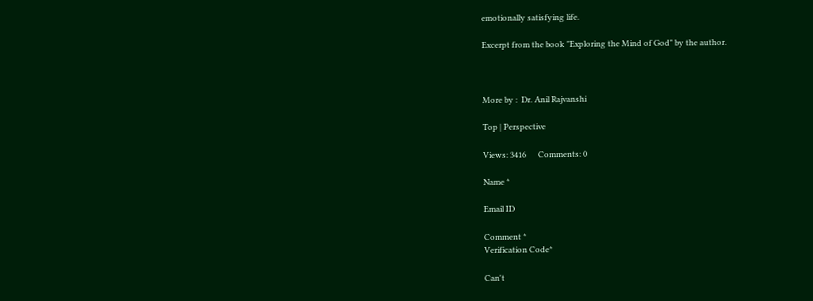emotionally satisfying life.

Excerpt from the book "Exploring the Mind of God" by the author.



More by :  Dr. Anil Rajvanshi

Top | Perspective

Views: 3416      Comments: 0

Name *

Email ID

Comment *
Verification Code*

Can't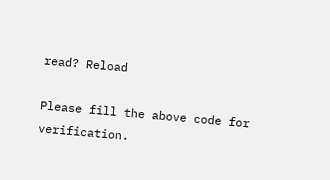read? Reload

Please fill the above code for verification.